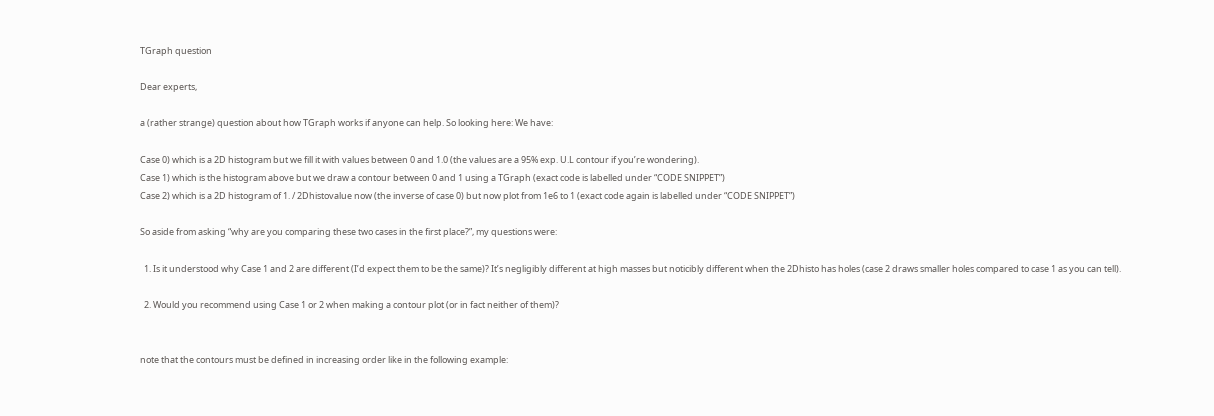TGraph question

Dear experts,

a (rather strange) question about how TGraph works if anyone can help. So looking here: We have:

Case 0) which is a 2D histogram but we fill it with values between 0 and 1.0 (the values are a 95% exp. U.L contour if you’re wondering).
Case 1) which is the histogram above but we draw a contour between 0 and 1 using a TGraph (exact code is labelled under “CODE SNIPPET”)
Case 2) which is a 2D histogram of 1. / 2Dhistovalue now (the inverse of case 0) but now plot from 1e6 to 1 (exact code again is labelled under “CODE SNIPPET”)

So aside from asking “why are you comparing these two cases in the first place?”, my questions were:

  1. Is it understood why Case 1 and 2 are different (I’d expect them to be the same)? It’s negligibly different at high masses but noticibly different when the 2Dhisto has holes (case 2 draws smaller holes compared to case 1 as you can tell).

  2. Would you recommend using Case 1 or 2 when making a contour plot (or in fact neither of them)?


note that the contours must be defined in increasing order like in the following example: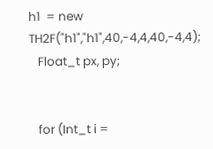h1  = new TH2F("h1","h1",40,-4,4,40,-4,4);
   Float_t px, py;


   for (Int_t i =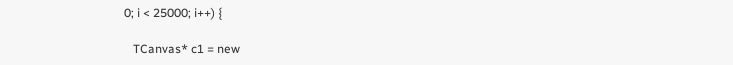0; i < 25000; i++) {

   TCanvas* c1 = new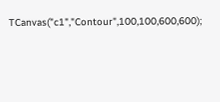TCanvas("c1","Contour",100,100,600,600);